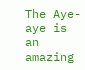The Aye-aye is an amazing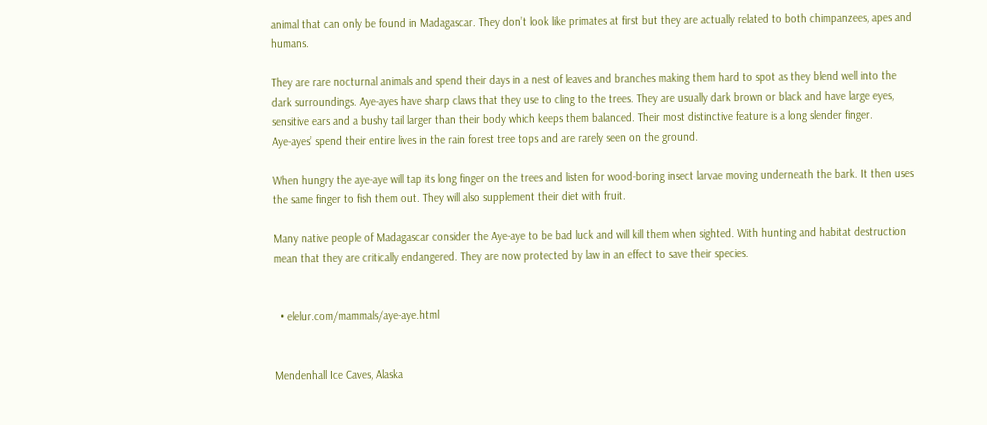animal that can only be found in Madagascar. They don’t look like primates at first but they are actually related to both chimpanzees, apes and humans.

They are rare nocturnal animals and spend their days in a nest of leaves and branches making them hard to spot as they blend well into the dark surroundings. Aye-ayes have sharp claws that they use to cling to the trees. They are usually dark brown or black and have large eyes, sensitive ears and a bushy tail larger than their body which keeps them balanced. Their most distinctive feature is a long slender finger.
Aye-ayes’ spend their entire lives in the rain forest tree tops and are rarely seen on the ground.

When hungry the aye-aye will tap its long finger on the trees and listen for wood-boring insect larvae moving underneath the bark. It then uses the same finger to fish them out. They will also supplement their diet with fruit.

Many native people of Madagascar consider the Aye-aye to be bad luck and will kill them when sighted. With hunting and habitat destruction mean that they are critically endangered. They are now protected by law in an effect to save their species.


  • elelur.com/mammals/aye-aye.html


Mendenhall Ice Caves, Alaska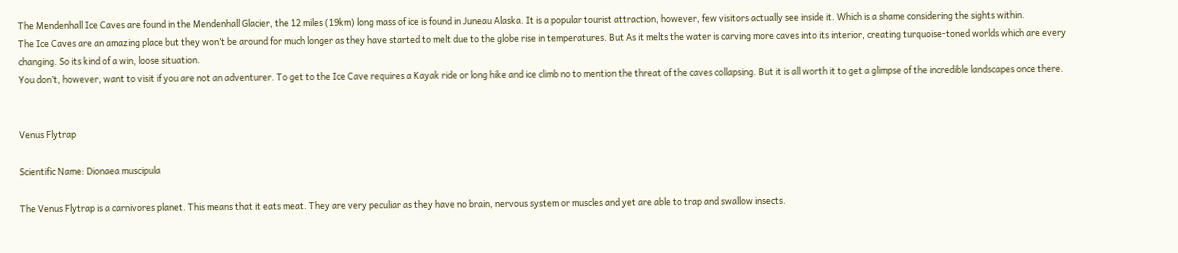The Mendenhall Ice Caves are found in the Mendenhall Glacier, the 12 miles (19km) long mass of ice is found in Juneau Alaska. It is a popular tourist attraction, however, few visitors actually see inside it. Which is a shame considering the sights within.
The Ice Caves are an amazing place but they won’t be around for much longer as they have started to melt due to the globe rise in temperatures. But As it melts the water is carving more caves into its interior, creating turquoise-toned worlds which are every changing. So its kind of a win, loose situation.
You don’t, however, want to visit if you are not an adventurer. To get to the Ice Cave requires a Kayak ride or long hike and ice climb no to mention the threat of the caves collapsing. But it is all worth it to get a glimpse of the incredible landscapes once there.


Venus Flytrap

Scientific Name: Dionaea muscipula

The Venus Flytrap is a carnivores planet. This means that it eats meat. They are very peculiar as they have no brain, nervous system or muscles and yet are able to trap and swallow insects.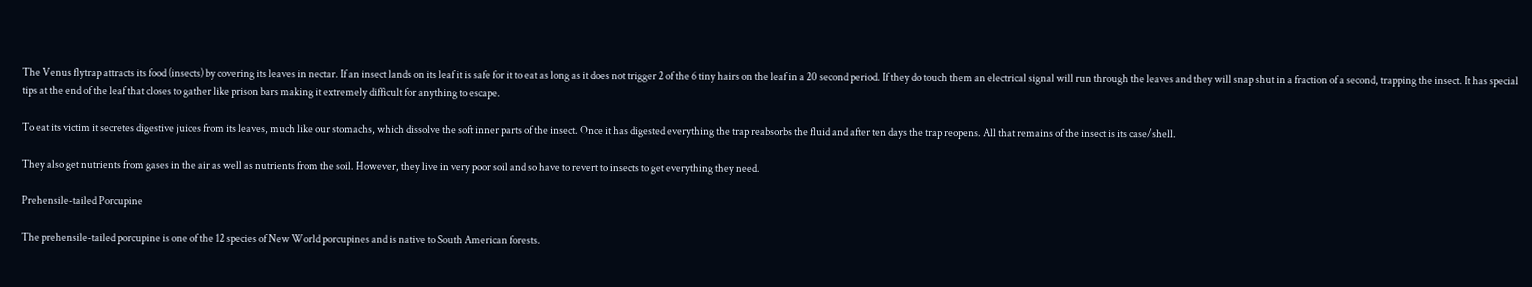The Venus flytrap attracts its food (insects) by covering its leaves in nectar. If an insect lands on its leaf it is safe for it to eat as long as it does not trigger 2 of the 6 tiny hairs on the leaf in a 20 second period. If they do touch them an electrical signal will run through the leaves and they will snap shut in a fraction of a second, trapping the insect. It has special tips at the end of the leaf that closes to gather like prison bars making it extremely difficult for anything to escape.

To eat its victim it secretes digestive juices from its leaves, much like our stomachs, which dissolve the soft inner parts of the insect. Once it has digested everything the trap reabsorbs the fluid and after ten days the trap reopens. All that remains of the insect is its case/shell.

They also get nutrients from gases in the air as well as nutrients from the soil. However, they live in very poor soil and so have to revert to insects to get everything they need.

Prehensile-tailed Porcupine

The prehensile-tailed porcupine is one of the 12 species of New World porcupines and is native to South American forests.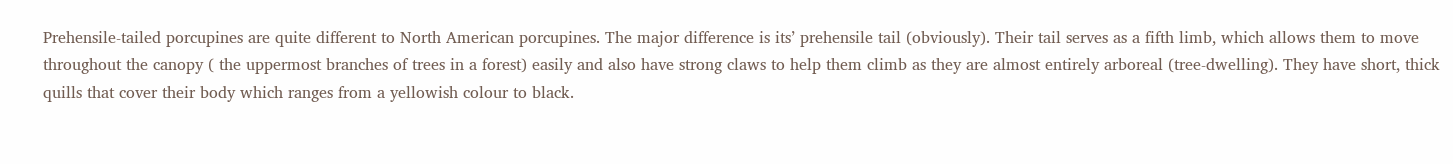Prehensile-tailed porcupines are quite different to North American porcupines. The major difference is its’ prehensile tail (obviously). Their tail serves as a fifth limb, which allows them to move throughout the canopy ( the uppermost branches of trees in a forest) easily and also have strong claws to help them climb as they are almost entirely arboreal (tree-dwelling). They have short, thick quills that cover their body which ranges from a yellowish colour to black.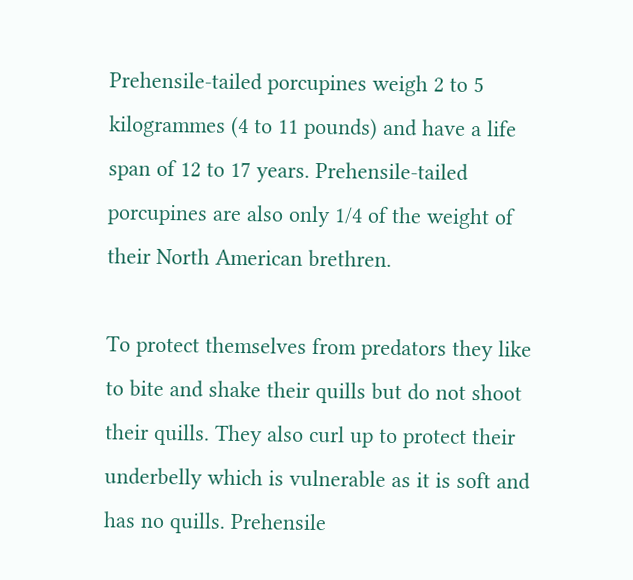Prehensile-tailed porcupines weigh 2 to 5 kilogrammes (4 to 11 pounds) and have a life span of 12 to 17 years. Prehensile-tailed porcupines are also only 1/4 of the weight of their North American brethren.

To protect themselves from predators they like to bite and shake their quills but do not shoot their quills. They also curl up to protect their underbelly which is vulnerable as it is soft and has no quills. Prehensile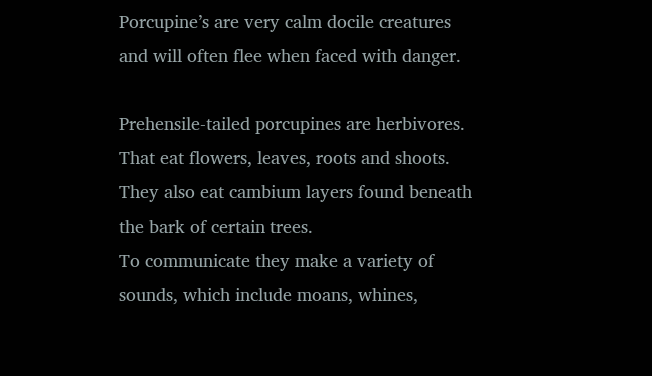Porcupine’s are very calm docile creatures and will often flee when faced with danger.

Prehensile-tailed porcupines are herbivores. That eat flowers, leaves, roots and shoots. They also eat cambium layers found beneath the bark of certain trees.
To communicate they make a variety of sounds, which include moans, whines,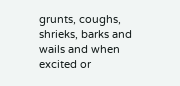grunts, coughs, shrieks, barks and wails and when excited or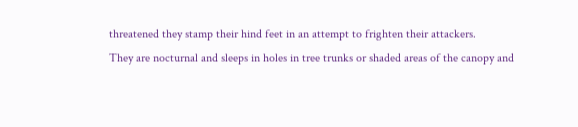threatened they stamp their hind feet in an attempt to frighten their attackers.
They are nocturnal and sleeps in holes in tree trunks or shaded areas of the canopy and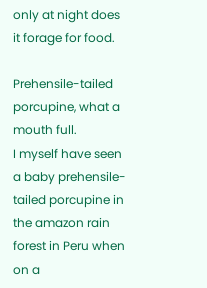only at night does it forage for food.

Prehensile-tailed porcupine, what a mouth full.
I myself have seen a baby prehensile-tailed porcupine in the amazon rain forest in Peru when on a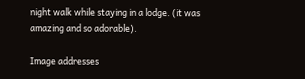night walk while staying in a lodge. (it was amazing and so adorable).

Image addresses